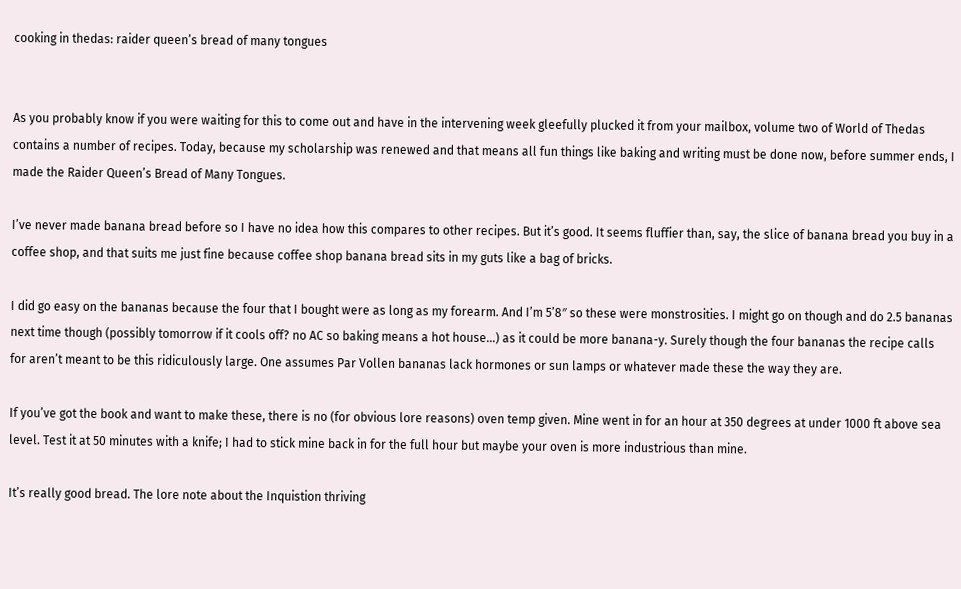cooking in thedas: raider queen’s bread of many tongues


As you probably know if you were waiting for this to come out and have in the intervening week gleefully plucked it from your mailbox, volume two of World of Thedas contains a number of recipes. Today, because my scholarship was renewed and that means all fun things like baking and writing must be done now, before summer ends, I made the Raider Queen’s Bread of Many Tongues.

I’ve never made banana bread before so I have no idea how this compares to other recipes. But it’s good. It seems fluffier than, say, the slice of banana bread you buy in a coffee shop, and that suits me just fine because coffee shop banana bread sits in my guts like a bag of bricks.

I did go easy on the bananas because the four that I bought were as long as my forearm. And I’m 5’8″ so these were monstrosities. I might go on though and do 2.5 bananas next time though (possibly tomorrow if it cools off? no AC so baking means a hot house…) as it could be more banana-y. Surely though the four bananas the recipe calls for aren’t meant to be this ridiculously large. One assumes Par Vollen bananas lack hormones or sun lamps or whatever made these the way they are.

If you’ve got the book and want to make these, there is no (for obvious lore reasons) oven temp given. Mine went in for an hour at 350 degrees at under 1000 ft above sea level. Test it at 50 minutes with a knife; I had to stick mine back in for the full hour but maybe your oven is more industrious than mine.

It’s really good bread. The lore note about the Inquistion thriving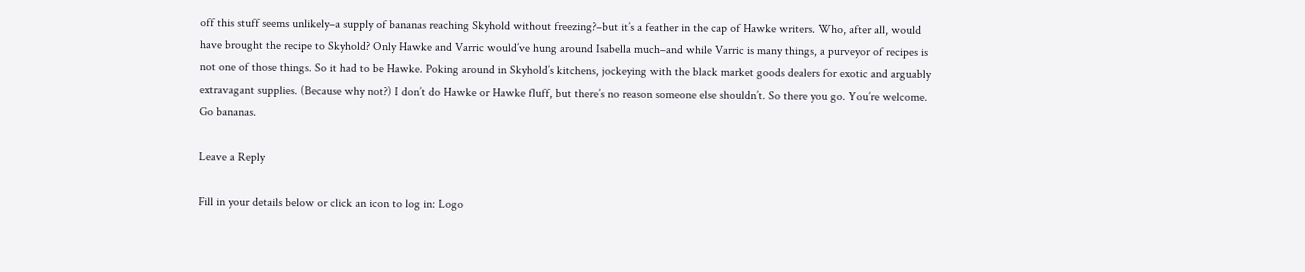off this stuff seems unlikely–a supply of bananas reaching Skyhold without freezing?–but it’s a feather in the cap of Hawke writers. Who, after all, would have brought the recipe to Skyhold? Only Hawke and Varric would’ve hung around Isabella much–and while Varric is many things, a purveyor of recipes is not one of those things. So it had to be Hawke. Poking around in Skyhold’s kitchens, jockeying with the black market goods dealers for exotic and arguably extravagant supplies. (Because why not?) I don’t do Hawke or Hawke fluff, but there’s no reason someone else shouldn’t. So there you go. You’re welcome. Go bananas.

Leave a Reply

Fill in your details below or click an icon to log in: Logo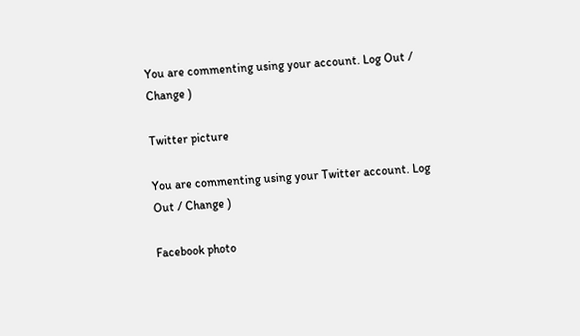You are commenting using your account. Log Out / Change )

Twitter picture

You are commenting using your Twitter account. Log Out / Change )

Facebook photo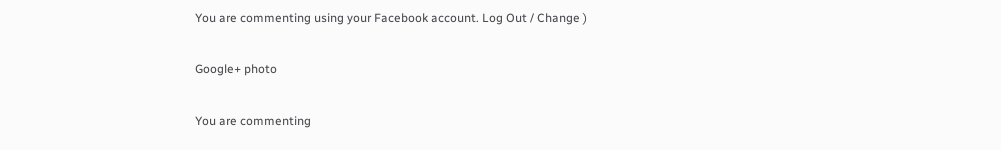You are commenting using your Facebook account. Log Out / Change )

Google+ photo

You are commenting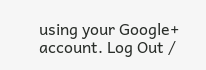using your Google+ account. Log Out /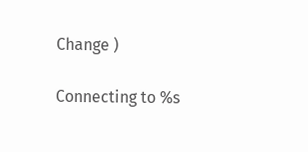Change )

Connecting to %s